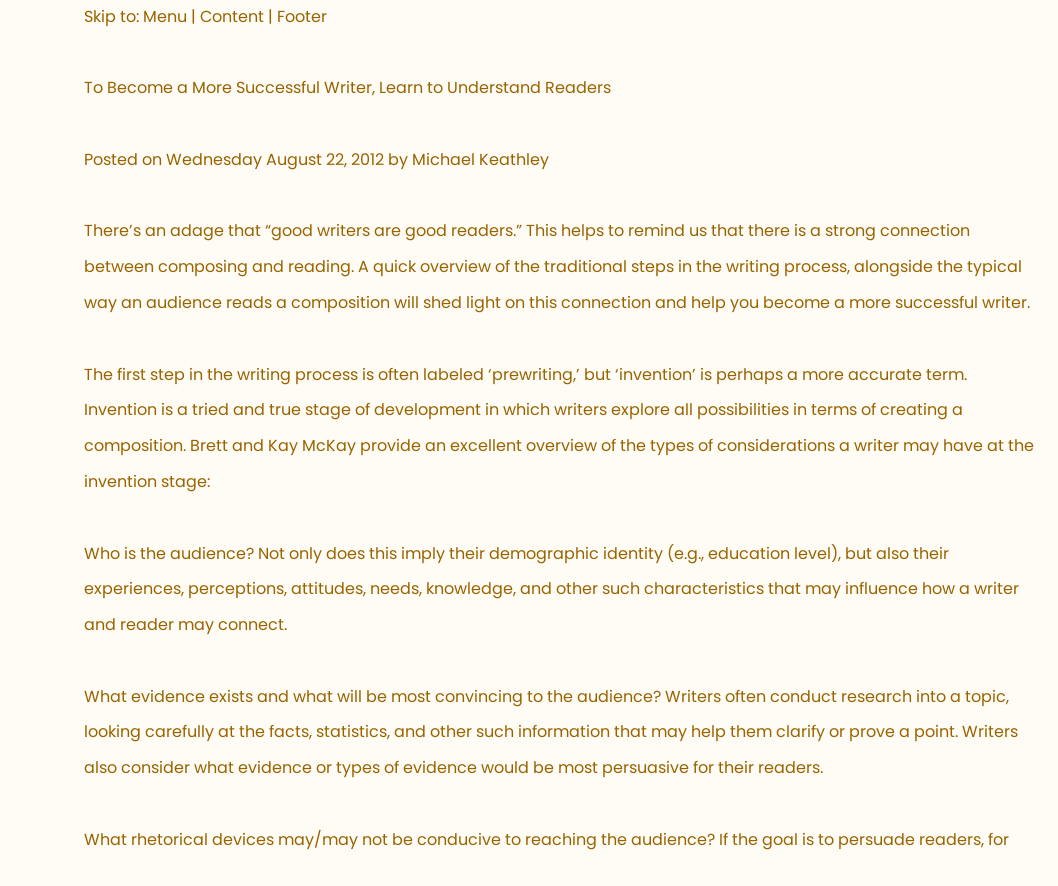Skip to: Menu | Content | Footer

To Become a More Successful Writer, Learn to Understand Readers

Posted on Wednesday August 22, 2012 by Michael Keathley

There’s an adage that “good writers are good readers.” This helps to remind us that there is a strong connection between composing and reading. A quick overview of the traditional steps in the writing process, alongside the typical way an audience reads a composition will shed light on this connection and help you become a more successful writer.

The first step in the writing process is often labeled ‘prewriting,’ but ‘invention’ is perhaps a more accurate term. Invention is a tried and true stage of development in which writers explore all possibilities in terms of creating a composition. Brett and Kay McKay provide an excellent overview of the types of considerations a writer may have at the invention stage:

Who is the audience? Not only does this imply their demographic identity (e.g., education level), but also their experiences, perceptions, attitudes, needs, knowledge, and other such characteristics that may influence how a writer and reader may connect.

What evidence exists and what will be most convincing to the audience? Writers often conduct research into a topic, looking carefully at the facts, statistics, and other such information that may help them clarify or prove a point. Writers also consider what evidence or types of evidence would be most persuasive for their readers.

What rhetorical devices may/may not be conducive to reaching the audience? If the goal is to persuade readers, for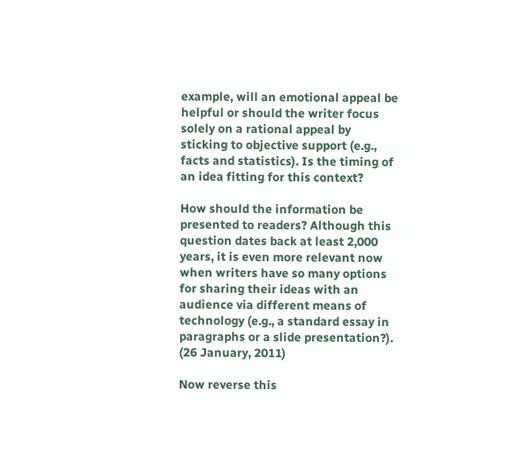example, will an emotional appeal be helpful or should the writer focus solely on a rational appeal by sticking to objective support (e.g., facts and statistics). Is the timing of an idea fitting for this context?

How should the information be presented to readers? Although this question dates back at least 2,000 years, it is even more relevant now when writers have so many options for sharing their ideas with an audience via different means of technology (e.g., a standard essay in paragraphs or a slide presentation?). (26 January, 2011)

Now reverse this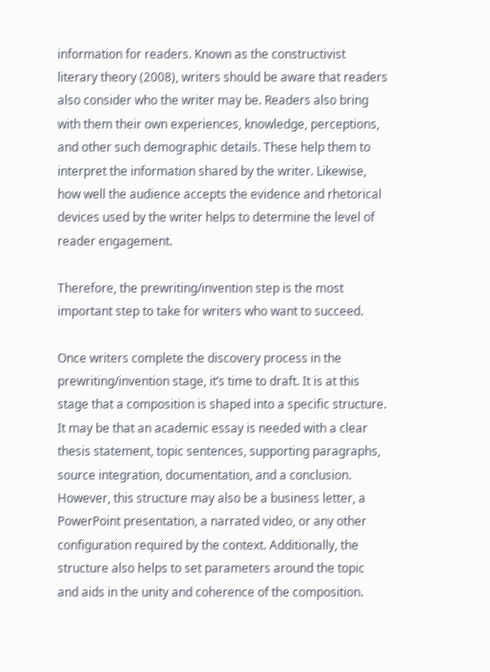information for readers. Known as the constructivist literary theory (2008), writers should be aware that readers also consider who the writer may be. Readers also bring with them their own experiences, knowledge, perceptions, and other such demographic details. These help them to interpret the information shared by the writer. Likewise, how well the audience accepts the evidence and rhetorical devices used by the writer helps to determine the level of reader engagement.

Therefore, the prewriting/invention step is the most important step to take for writers who want to succeed.

Once writers complete the discovery process in the prewriting/invention stage, it’s time to draft. It is at this stage that a composition is shaped into a specific structure. It may be that an academic essay is needed with a clear thesis statement, topic sentences, supporting paragraphs, source integration, documentation, and a conclusion. However, this structure may also be a business letter, a PowerPoint presentation, a narrated video, or any other configuration required by the context. Additionally, the structure also helps to set parameters around the topic and aids in the unity and coherence of the composition.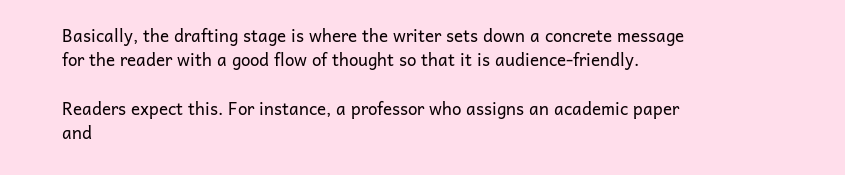Basically, the drafting stage is where the writer sets down a concrete message for the reader with a good flow of thought so that it is audience-friendly.

Readers expect this. For instance, a professor who assigns an academic paper and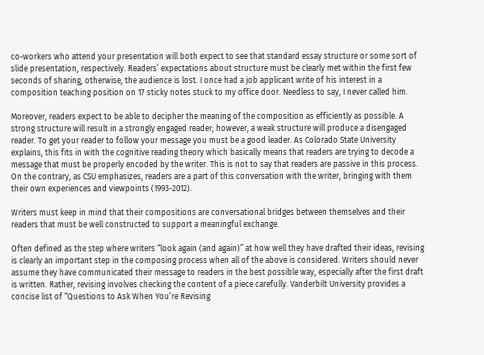co-workers who attend your presentation will both expect to see that standard essay structure or some sort of slide presentation, respectively. Readers’ expectations about structure must be clearly met within the first few seconds of sharing, otherwise, the audience is lost. I once had a job applicant write of his interest in a composition teaching position on 17 sticky notes stuck to my office door. Needless to say, I never called him.

Moreover, readers expect to be able to decipher the meaning of the composition as efficiently as possible. A strong structure will result in a strongly engaged reader; however, a weak structure will produce a disengaged reader. To get your reader to follow your message you must be a good leader. As Colorado State University explains, this fits in with the cognitive reading theory which basically means that readers are trying to decode a message that must be properly encoded by the writer. This is not to say that readers are passive in this process. On the contrary, as CSU emphasizes, readers are a part of this conversation with the writer, bringing with them their own experiences and viewpoints (1993-2012).

Writers must keep in mind that their compositions are conversational bridges between themselves and their readers that must be well constructed to support a meaningful exchange.

Often defined as the step where writers “look again (and again)” at how well they have drafted their ideas, revising is clearly an important step in the composing process when all of the above is considered. Writers should never assume they have communicated their message to readers in the best possible way, especially after the first draft is written. Rather, revising involves checking the content of a piece carefully. Vanderbilt University provides a concise list of “Questions to Ask When You’re Revising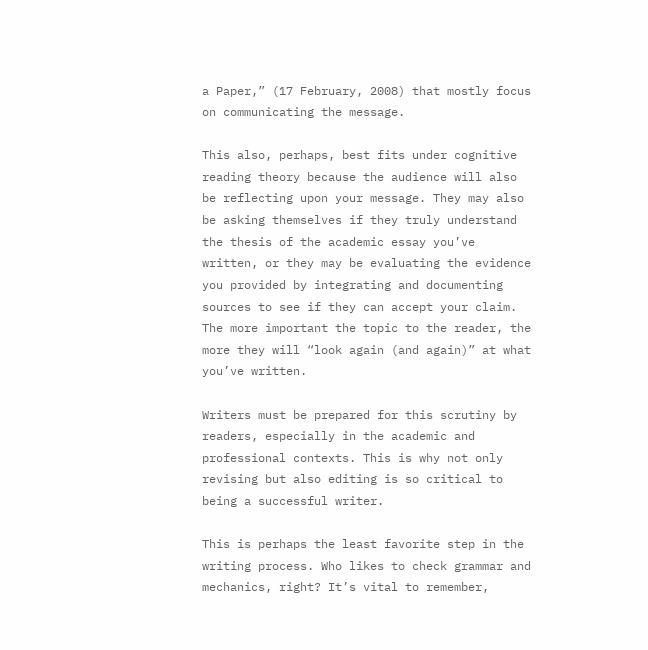a Paper,” (17 February, 2008) that mostly focus on communicating the message.

This also, perhaps, best fits under cognitive reading theory because the audience will also be reflecting upon your message. They may also be asking themselves if they truly understand the thesis of the academic essay you’ve written, or they may be evaluating the evidence you provided by integrating and documenting sources to see if they can accept your claim. The more important the topic to the reader, the more they will “look again (and again)” at what you’ve written.

Writers must be prepared for this scrutiny by readers, especially in the academic and professional contexts. This is why not only revising but also editing is so critical to being a successful writer.

This is perhaps the least favorite step in the writing process. Who likes to check grammar and mechanics, right? It’s vital to remember,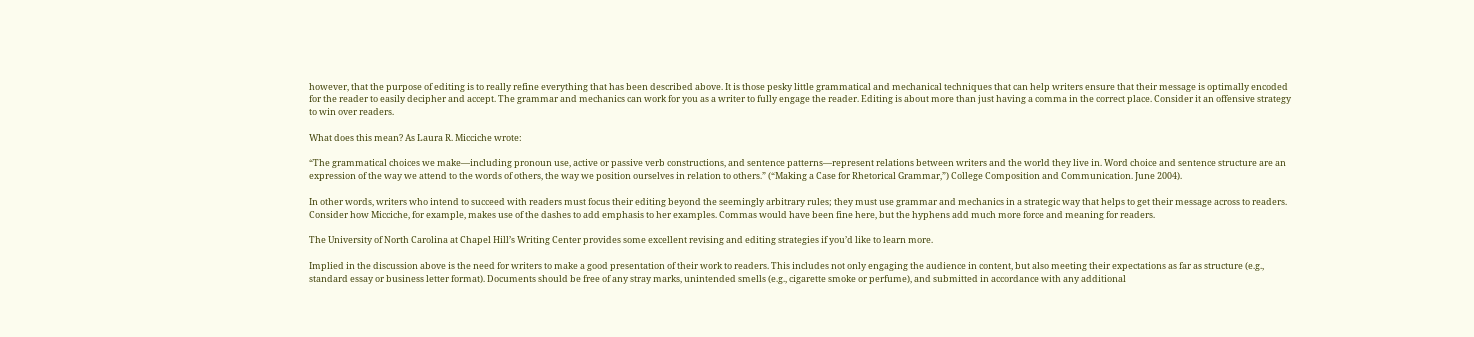however, that the purpose of editing is to really refine everything that has been described above. It is those pesky little grammatical and mechanical techniques that can help writers ensure that their message is optimally encoded for the reader to easily decipher and accept. The grammar and mechanics can work for you as a writer to fully engage the reader. Editing is about more than just having a comma in the correct place. Consider it an offensive strategy to win over readers.

What does this mean? As Laura R. Micciche wrote:

“The grammatical choices we make—including pronoun use, active or passive verb constructions, and sentence patterns—represent relations between writers and the world they live in. Word choice and sentence structure are an expression of the way we attend to the words of others, the way we position ourselves in relation to others.” (“Making a Case for Rhetorical Grammar,”) College Composition and Communication. June 2004).

In other words, writers who intend to succeed with readers must focus their editing beyond the seemingly arbitrary rules; they must use grammar and mechanics in a strategic way that helps to get their message across to readers. Consider how Micciche, for example, makes use of the dashes to add emphasis to her examples. Commas would have been fine here, but the hyphens add much more force and meaning for readers.

The University of North Carolina at Chapel Hill’s Writing Center provides some excellent revising and editing strategies if you’d like to learn more.

Implied in the discussion above is the need for writers to make a good presentation of their work to readers. This includes not only engaging the audience in content, but also meeting their expectations as far as structure (e.g., standard essay or business letter format). Documents should be free of any stray marks, unintended smells (e.g., cigarette smoke or perfume), and submitted in accordance with any additional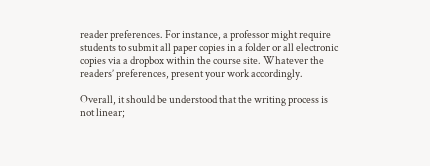reader preferences. For instance, a professor might require students to submit all paper copies in a folder or all electronic copies via a dropbox within the course site. Whatever the readers’ preferences, present your work accordingly.

Overall, it should be understood that the writing process is not linear;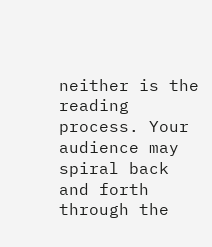neither is the reading process. Your audience may spiral back and forth through the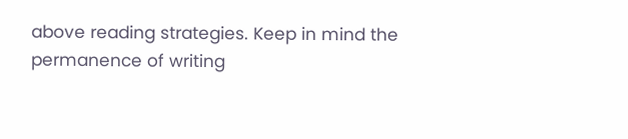above reading strategies. Keep in mind the permanence of writing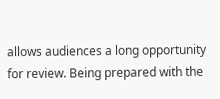allows audiences a long opportunity for review. Being prepared with the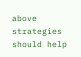above strategies should help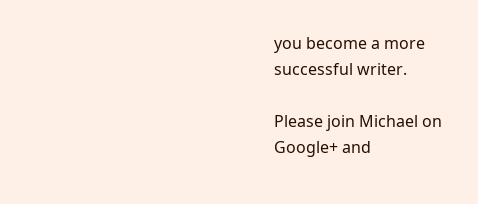you become a more successful writer.

Please join Michael on Google+ and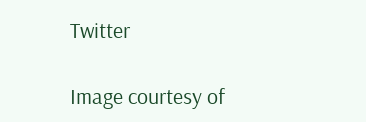Twitter

Image courtesy of